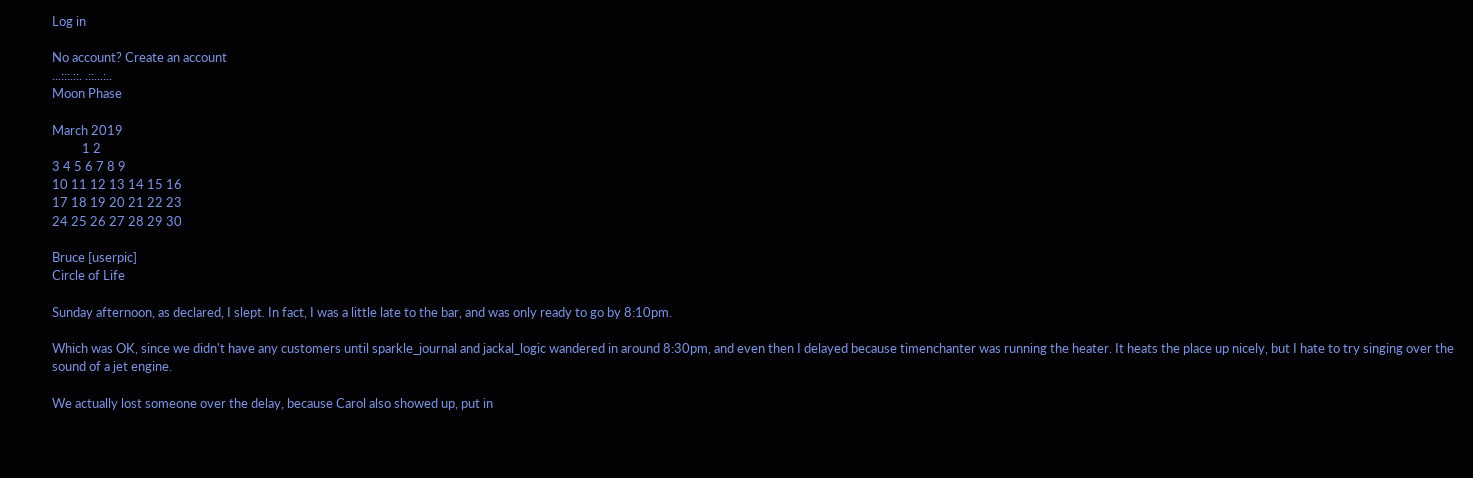Log in

No account? Create an account
...:::.::. .::...:..
Moon Phase

March 2019
          1 2
3 4 5 6 7 8 9
10 11 12 13 14 15 16
17 18 19 20 21 22 23
24 25 26 27 28 29 30

Bruce [userpic]
Circle of Life

Sunday afternoon, as declared, I slept. In fact, I was a little late to the bar, and was only ready to go by 8:10pm.

Which was OK, since we didn't have any customers until sparkle_journal and jackal_logic wandered in around 8:30pm, and even then I delayed because timenchanter was running the heater. It heats the place up nicely, but I hate to try singing over the sound of a jet engine.

We actually lost someone over the delay, because Carol also showed up, put in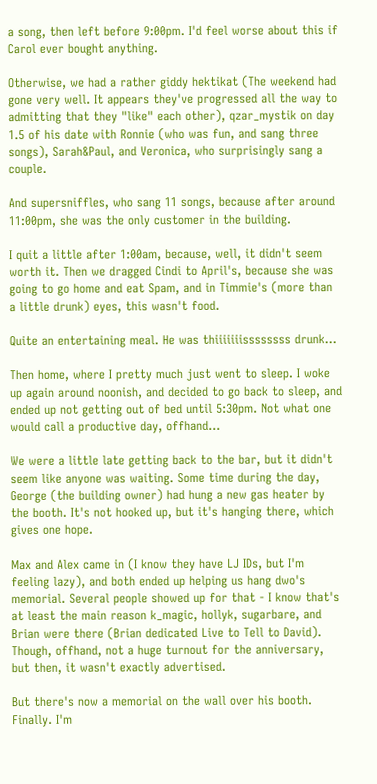a song, then left before 9:00pm. I'd feel worse about this if Carol ever bought anything.

Otherwise, we had a rather giddy hektikat (The weekend had gone very well. It appears they've progressed all the way to admitting that they "like" each other), qzar_mystik on day 1.5 of his date with Ronnie (who was fun, and sang three songs), Sarah&Paul, and Veronica, who surprisingly sang a couple.

And supersniffles, who sang 11 songs, because after around 11:00pm, she was the only customer in the building.

I quit a little after 1:00am, because, well, it didn't seem worth it. Then we dragged Cindi to April's, because she was going to go home and eat Spam, and in Timmie's (more than a little drunk) eyes, this wasn't food.

Quite an entertaining meal. He was thiiiiiiissssssss drunk...

Then home, where I pretty much just went to sleep. I woke up again around noonish, and decided to go back to sleep, and ended up not getting out of bed until 5:30pm. Not what one would call a productive day, offhand...

We were a little late getting back to the bar, but it didn't seem like anyone was waiting. Some time during the day, George (the building owner) had hung a new gas heater by the booth. It's not hooked up, but it's hanging there, which gives one hope.

Max and Alex came in (I know they have LJ IDs, but I'm feeling lazy), and both ended up helping us hang dwo's memorial. Several people showed up for that - I know that's at least the main reason k_magic, hollyk, sugarbare, and Brian were there (Brian dedicated Live to Tell to David). Though, offhand, not a huge turnout for the anniversary, but then, it wasn't exactly advertised.

But there's now a memorial on the wall over his booth. Finally. I'm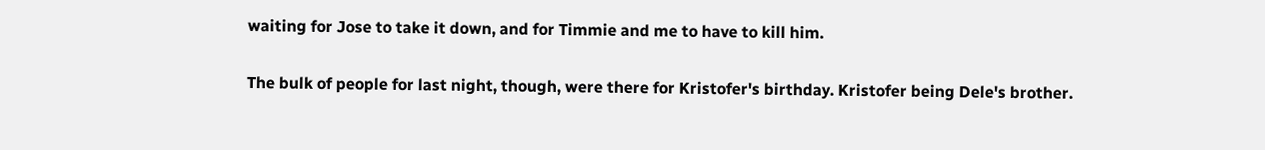waiting for Jose to take it down, and for Timmie and me to have to kill him.

The bulk of people for last night, though, were there for Kristofer's birthday. Kristofer being Dele's brother.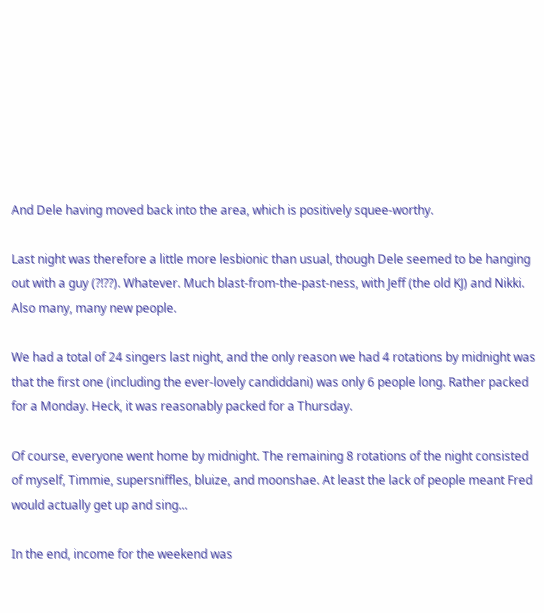And Dele having moved back into the area, which is positively squee-worthy.

Last night was therefore a little more lesbionic than usual, though Dele seemed to be hanging out with a guy (?!??). Whatever. Much blast-from-the-past-ness, with Jeff (the old KJ) and Nikki. Also many, many new people.

We had a total of 24 singers last night, and the only reason we had 4 rotations by midnight was that the first one (including the ever-lovely candiddani) was only 6 people long. Rather packed for a Monday. Heck, it was reasonably packed for a Thursday.

Of course, everyone went home by midnight. The remaining 8 rotations of the night consisted of myself, Timmie, supersniffles, bluize, and moonshae. At least the lack of people meant Fred would actually get up and sing...

In the end, income for the weekend was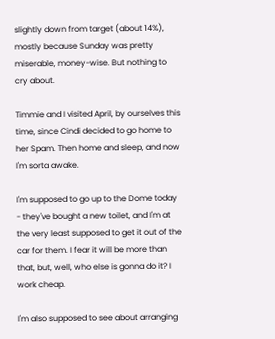slightly down from target (about 14%), mostly because Sunday was pretty miserable, money-wise. But nothing to cry about.

Timmie and I visited April, by ourselves this time, since Cindi decided to go home to her Spam. Then home and sleep, and now I'm sorta awake.

I'm supposed to go up to the Dome today - they've bought a new toilet, and I'm at the very least supposed to get it out of the car for them. I fear it will be more than that, but, well, who else is gonna do it? I work cheap.

I'm also supposed to see about arranging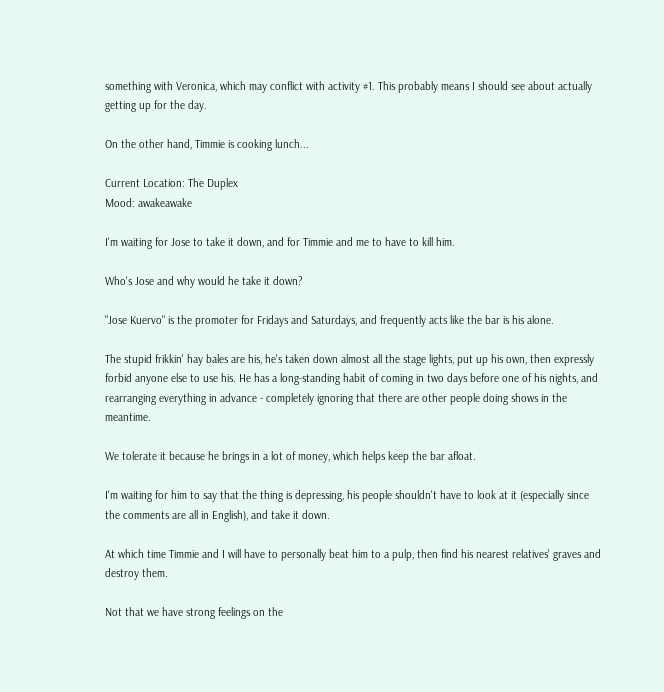something with Veronica, which may conflict with activity #1. This probably means I should see about actually getting up for the day.

On the other hand, Timmie is cooking lunch...

Current Location: The Duplex
Mood: awakeawake

I'm waiting for Jose to take it down, and for Timmie and me to have to kill him.

Who's Jose and why would he take it down?

"Jose Kuervo" is the promoter for Fridays and Saturdays, and frequently acts like the bar is his alone.

The stupid frikkin' hay bales are his, he's taken down almost all the stage lights, put up his own, then expressly forbid anyone else to use his. He has a long-standing habit of coming in two days before one of his nights, and rearranging everything in advance - completely ignoring that there are other people doing shows in the meantime.

We tolerate it because he brings in a lot of money, which helps keep the bar afloat.

I'm waiting for him to say that the thing is depressing, his people shouldn't have to look at it (especially since the comments are all in English), and take it down.

At which time Timmie and I will have to personally beat him to a pulp, then find his nearest relatives' graves and destroy them.

Not that we have strong feelings on the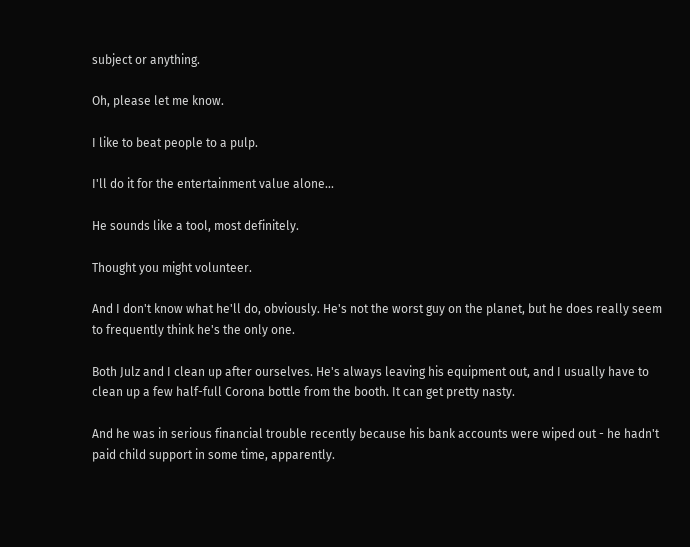subject or anything.

Oh, please let me know.

I like to beat people to a pulp.

I'll do it for the entertainment value alone...

He sounds like a tool, most definitely.

Thought you might volunteer.

And I don't know what he'll do, obviously. He's not the worst guy on the planet, but he does really seem to frequently think he's the only one.

Both Julz and I clean up after ourselves. He's always leaving his equipment out, and I usually have to clean up a few half-full Corona bottle from the booth. It can get pretty nasty.

And he was in serious financial trouble recently because his bank accounts were wiped out - he hadn't paid child support in some time, apparently.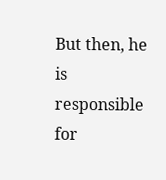But then, he is responsible for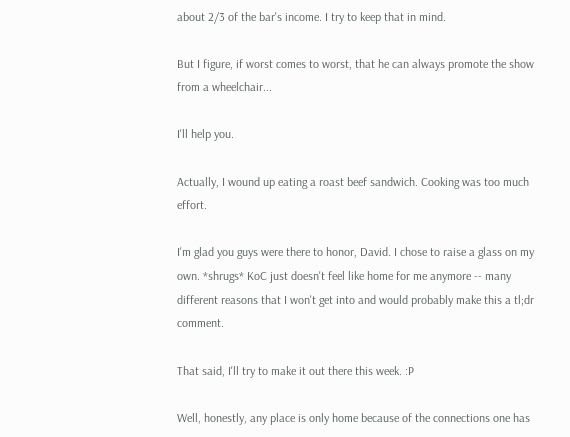about 2/3 of the bar's income. I try to keep that in mind.

But I figure, if worst comes to worst, that he can always promote the show from a wheelchair...

I'll help you.

Actually, I wound up eating a roast beef sandwich. Cooking was too much effort.

I'm glad you guys were there to honor, David. I chose to raise a glass on my own. *shrugs* KoC just doesn't feel like home for me anymore -- many different reasons that I won't get into and would probably make this a tl;dr comment.

That said, I'll try to make it out there this week. :P

Well, honestly, any place is only home because of the connections one has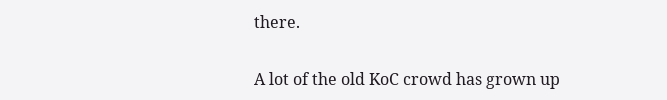there.

A lot of the old KoC crowd has grown up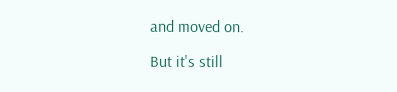and moved on.

But it's still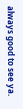always good to see ya.